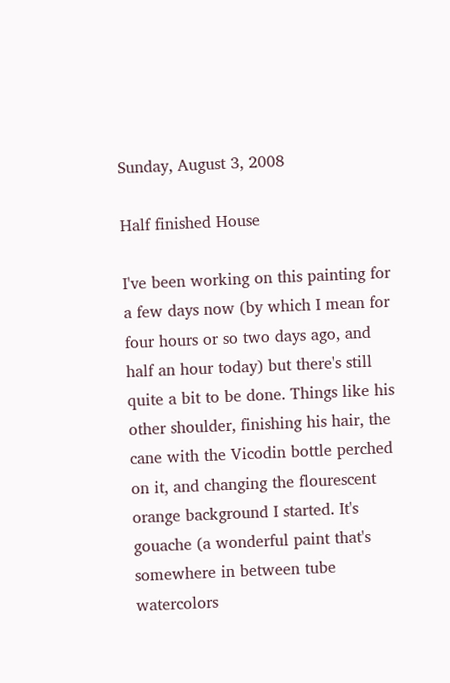Sunday, August 3, 2008

Half finished House

I've been working on this painting for a few days now (by which I mean for four hours or so two days ago, and half an hour today) but there's still quite a bit to be done. Things like his other shoulder, finishing his hair, the cane with the Vicodin bottle perched on it, and changing the flourescent orange background I started. It's gouache (a wonderful paint that's somewhere in between tube watercolors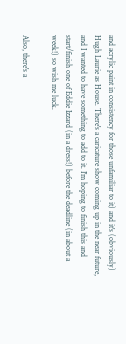and acrylic paint in consistency for those unfamiliar to it) and it's (obviously) Hugh Laurie as House. There's a caricature show coming up in the near future, and I wanted to have something to add to it. I'm hoping to finish this and start/finish one of Eddie Izzard (in a dress!) before the deadline (in about a week!) so wish me luck.

Also, there's a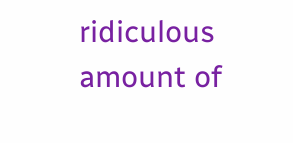ridiculous amount of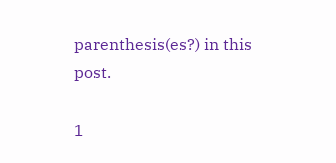parenthesis(es?) in this post.

1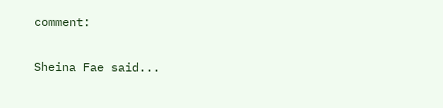comment:

Sheina Fae said...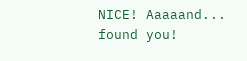NICE! Aaaaand... found you!